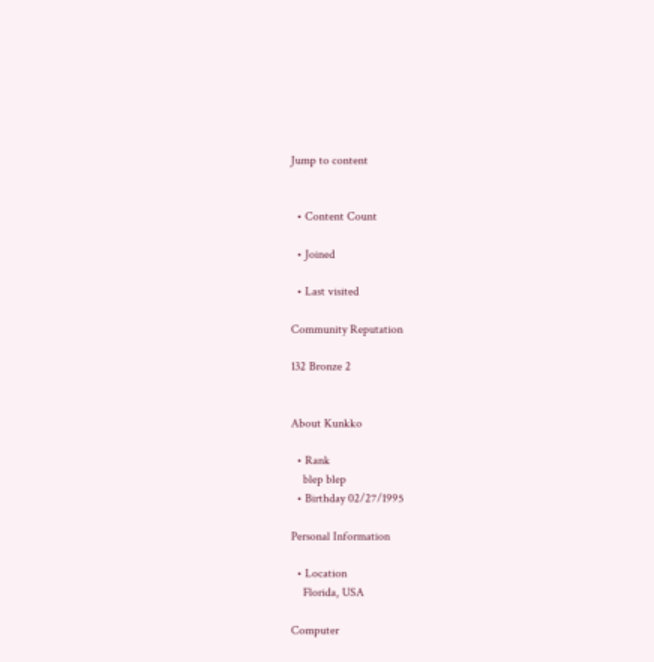Jump to content


  • Content Count

  • Joined

  • Last visited

Community Reputation

132 Bronze 2


About Kunkko

  • Rank
    blep blep
  • Birthday 02/27/1995

Personal Information

  • Location
    Florida, USA

Computer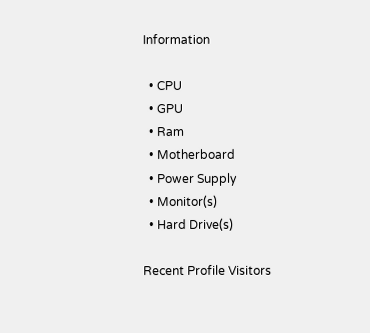Information

  • CPU
  • GPU
  • Ram
  • Motherboard
  • Power Supply
  • Monitor(s)
  • Hard Drive(s)

Recent Profile Visitors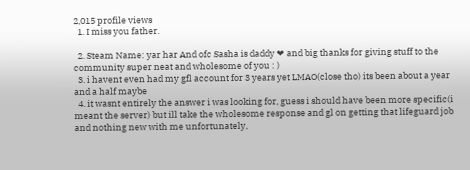2,015 profile views
  1. I miss you father.

  2. Steam Name: yar har And ofc Sasha is daddy ❤ and big thanks for giving stuff to the community super neat and wholesome of you : )
  3. i havent even had my gfl account for 3 years yet LMAO(close tho) its been about a year and a half maybe
  4. it wasnt entirely the answer i was looking for, guess i should have been more specific(i meant the server) but ill take the wholesome response and gl on getting that lifeguard job and nothing new with me unfortunately,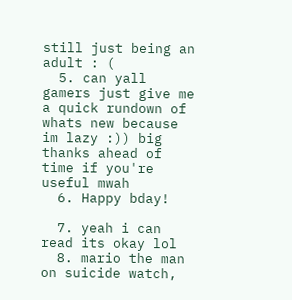still just being an adult : (
  5. can yall gamers just give me a quick rundown of whats new because im lazy :)) big thanks ahead of time if you're useful mwah
  6. Happy bday!

  7. yeah i can read its okay lol
  8. mario the man on suicide watch,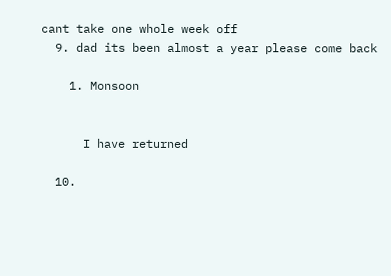cant take one whole week off
  9. dad its been almost a year please come back

    1. Monsoon


      I have returned

  10.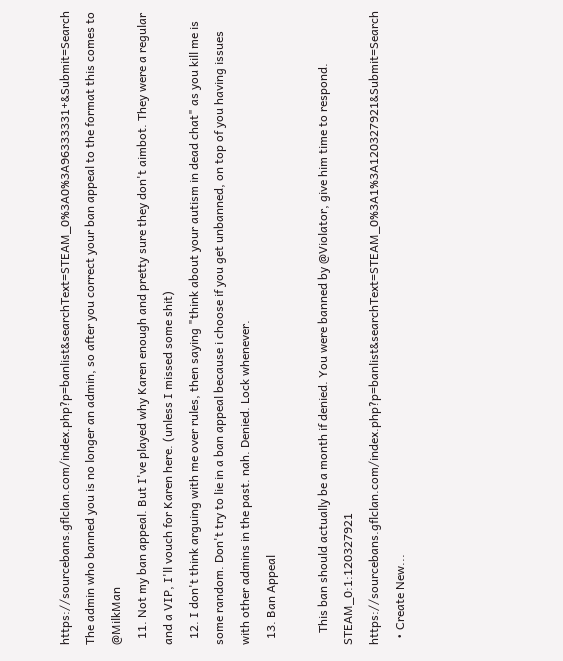https://sourcebans.gflclan.com/index.php?p=banlist&searchText=STEAM_0%3A0%3A96333331+&Submit=Search The admin who banned you is no longer an admin, so after you correct your ban appeal to the format this comes to @MilkMan
  11. Not my ban appeal. But I've played why Karen enough and pretty sure they don't aimbot. They were a regular and a VIP, I'll vouch for Karen here. (unless I missed some shit)
  12. I don't think arguing with me over rules, then saying "think about your autism in dead chat" as you kill me is some random. Don't try to lie in a ban appeal because i choose if you get unbanned, on top of you having issues with other admins in the past. nah. Denied. Lock whenever.
  13. Ban Appeal

    This ban should actually be a month if denied. You were banned by @Violator, give him time to respond. STEAM_0:1:120327921 https://sourcebans.gflclan.com/index.php?p=banlist&searchText=STEAM_0%3A1%3A120327921&Submit=Search
  • Create New...